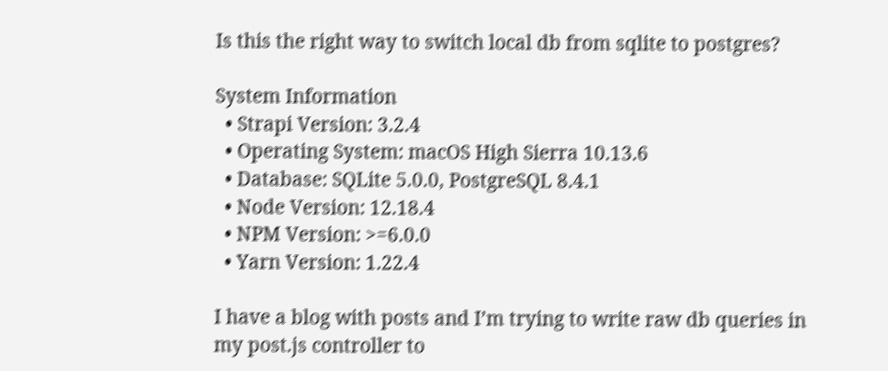Is this the right way to switch local db from sqlite to postgres?

System Information
  • Strapi Version: 3.2.4
  • Operating System: macOS High Sierra 10.13.6
  • Database: SQLite 5.0.0, PostgreSQL 8.4.1
  • Node Version: 12.18.4
  • NPM Version: >=6.0.0
  • Yarn Version: 1.22.4

I have a blog with posts and I’m trying to write raw db queries in my post.js controller to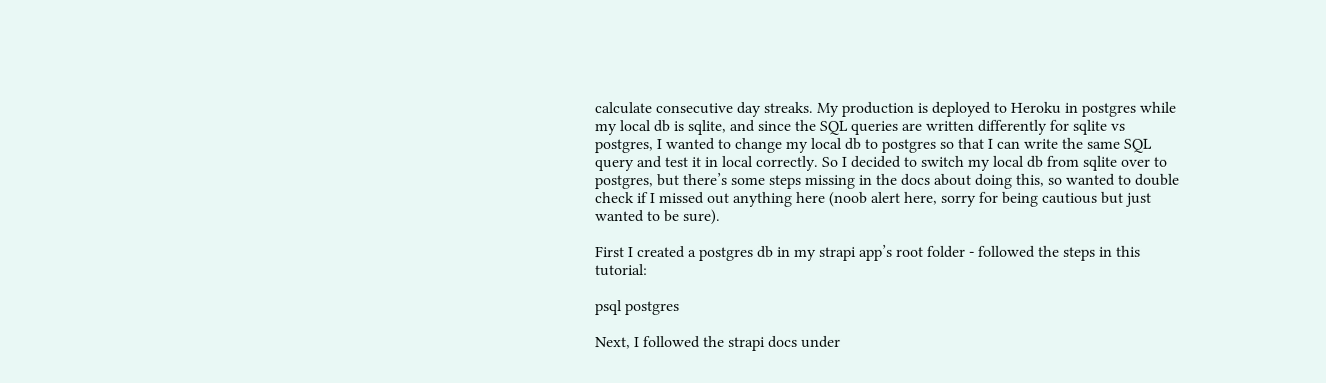calculate consecutive day streaks. My production is deployed to Heroku in postgres while my local db is sqlite, and since the SQL queries are written differently for sqlite vs postgres, I wanted to change my local db to postgres so that I can write the same SQL query and test it in local correctly. So I decided to switch my local db from sqlite over to postgres, but there’s some steps missing in the docs about doing this, so wanted to double check if I missed out anything here (noob alert here, sorry for being cautious but just wanted to be sure).

First I created a postgres db in my strapi app’s root folder - followed the steps in this tutorial:

psql postgres

Next, I followed the strapi docs under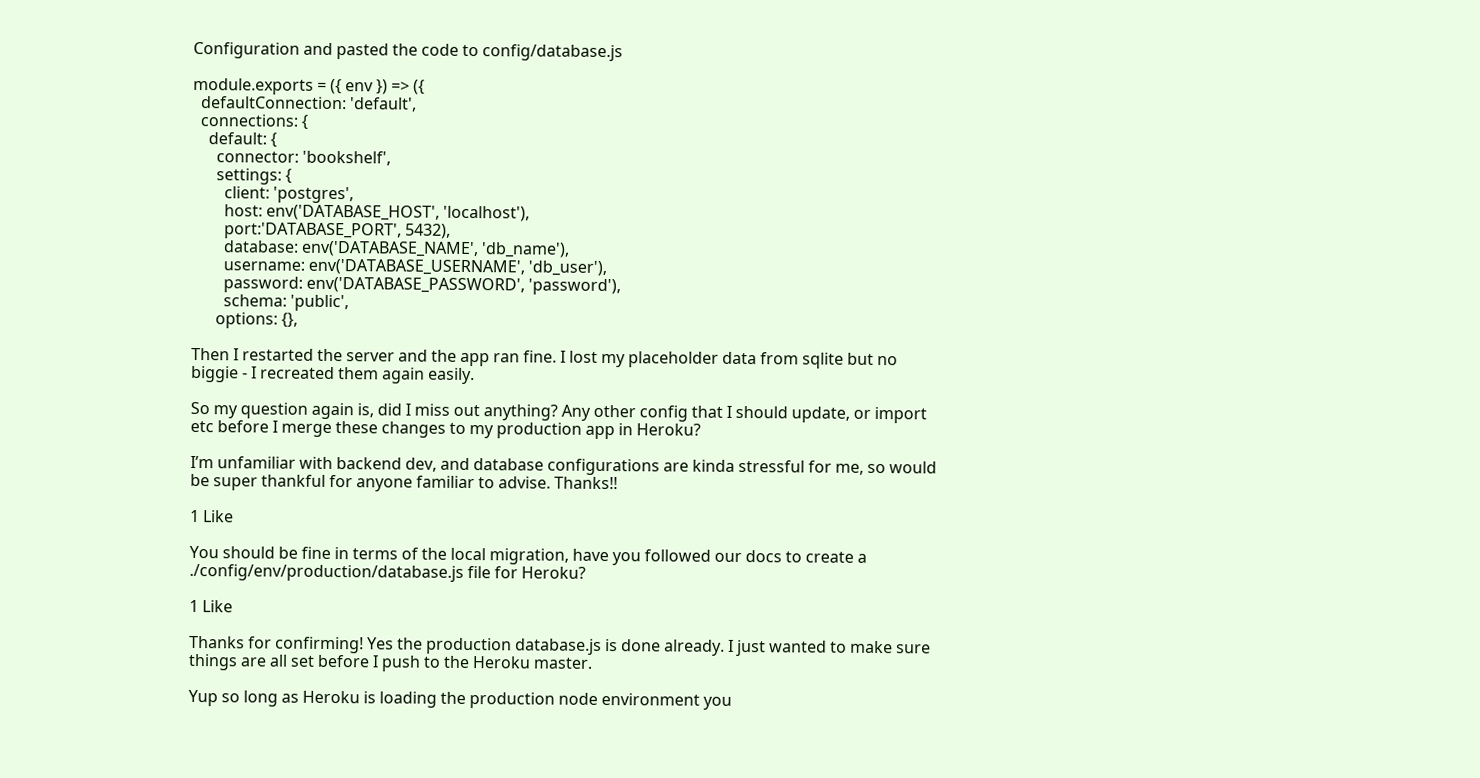Configuration and pasted the code to config/database.js

module.exports = ({ env }) => ({
  defaultConnection: 'default',
  connections: {
    default: {
      connector: 'bookshelf',
      settings: {
        client: 'postgres',
        host: env('DATABASE_HOST', 'localhost'),
        port:'DATABASE_PORT', 5432),
        database: env('DATABASE_NAME', 'db_name'),
        username: env('DATABASE_USERNAME', 'db_user'),
        password: env('DATABASE_PASSWORD', 'password'),
        schema: 'public',
      options: {},

Then I restarted the server and the app ran fine. I lost my placeholder data from sqlite but no biggie - I recreated them again easily.

So my question again is, did I miss out anything? Any other config that I should update, or import etc before I merge these changes to my production app in Heroku?

I’m unfamiliar with backend dev, and database configurations are kinda stressful for me, so would be super thankful for anyone familiar to advise. Thanks!!

1 Like

You should be fine in terms of the local migration, have you followed our docs to create a ./config/env/production/database.js file for Heroku?

1 Like

Thanks for confirming! Yes the production database.js is done already. I just wanted to make sure things are all set before I push to the Heroku master.

Yup so long as Heroku is loading the production node environment you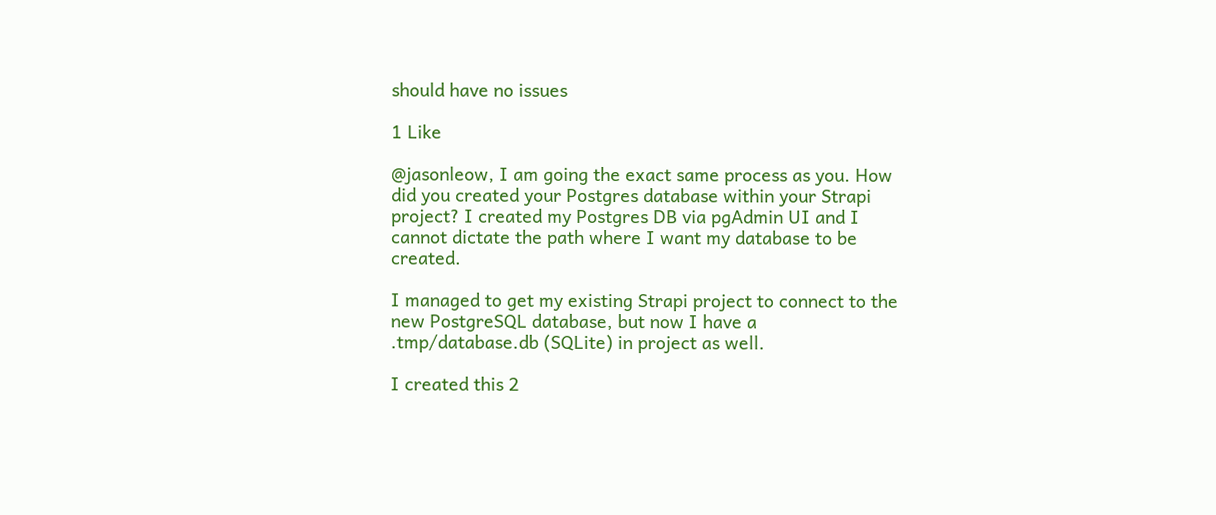should have no issues

1 Like

@jasonleow, I am going the exact same process as you. How did you created your Postgres database within your Strapi project? I created my Postgres DB via pgAdmin UI and I cannot dictate the path where I want my database to be created.

I managed to get my existing Strapi project to connect to the new PostgreSQL database, but now I have a .tmp/database.db (SQLite) in project as well.

I created this 2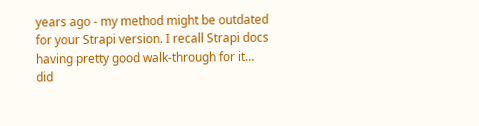years ago - my method might be outdated for your Strapi version. I recall Strapi docs having pretty good walk-through for it… did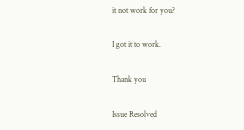it not work for you?

I got it to work.

Thank you

Issue Resolved